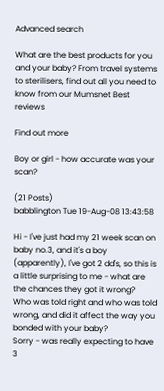Advanced search

What are the best products for you and your baby? From travel systems to sterilisers, find out all you need to know from our Mumsnet Best reviews

Find out more

Boy or girl - how accurate was your scan?

(21 Posts)
babblington Tue 19-Aug-08 13:43:58

Hi - I've just had my 21 week scan on baby no.3, and it's a boy (apparently), I've got 2 dd's, so this is a little surprising to me - what are the chances they got it wrong?
Who was told right and who was told wrong, and did it affect the way you bonded with your baby?
Sorry - was really expecting to have 3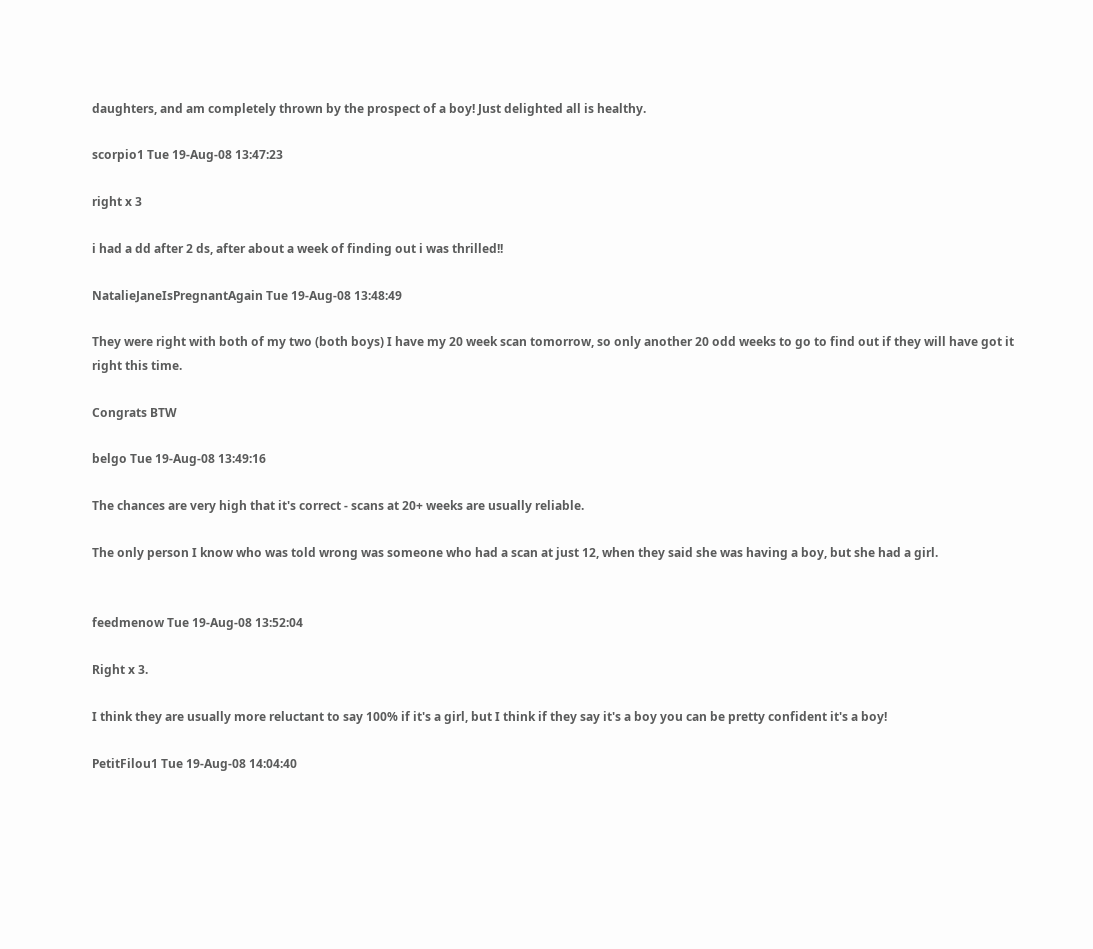daughters, and am completely thrown by the prospect of a boy! Just delighted all is healthy.

scorpio1 Tue 19-Aug-08 13:47:23

right x 3

i had a dd after 2 ds, after about a week of finding out i was thrilled!!

NatalieJaneIsPregnantAgain Tue 19-Aug-08 13:48:49

They were right with both of my two (both boys) I have my 20 week scan tomorrow, so only another 20 odd weeks to go to find out if they will have got it right this time.

Congrats BTW

belgo Tue 19-Aug-08 13:49:16

The chances are very high that it's correct - scans at 20+ weeks are usually reliable.

The only person I know who was told wrong was someone who had a scan at just 12, when they said she was having a boy, but she had a girl.


feedmenow Tue 19-Aug-08 13:52:04

Right x 3.

I think they are usually more reluctant to say 100% if it's a girl, but I think if they say it's a boy you can be pretty confident it's a boy!

PetitFilou1 Tue 19-Aug-08 14:04:40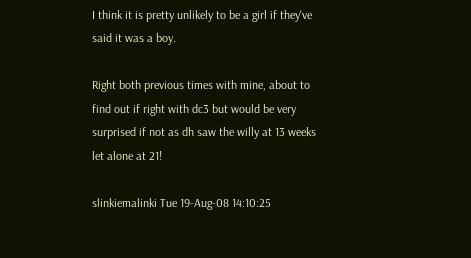I think it is pretty unlikely to be a girl if they've said it was a boy.

Right both previous times with mine, about to find out if right with dc3 but would be very surprised if not as dh saw the willy at 13 weeks let alone at 21!

slinkiemalinki Tue 19-Aug-08 14:10:25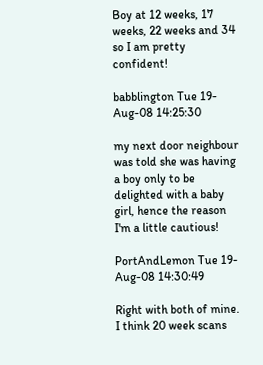Boy at 12 weeks, 17 weeks, 22 weeks and 34 so I am pretty confident!

babblington Tue 19-Aug-08 14:25:30

my next door neighbour was told she was having a boy only to be delighted with a baby girl, hence the reason I'm a little cautious!

PortAndLemon Tue 19-Aug-08 14:30:49

Right with both of mine. I think 20 week scans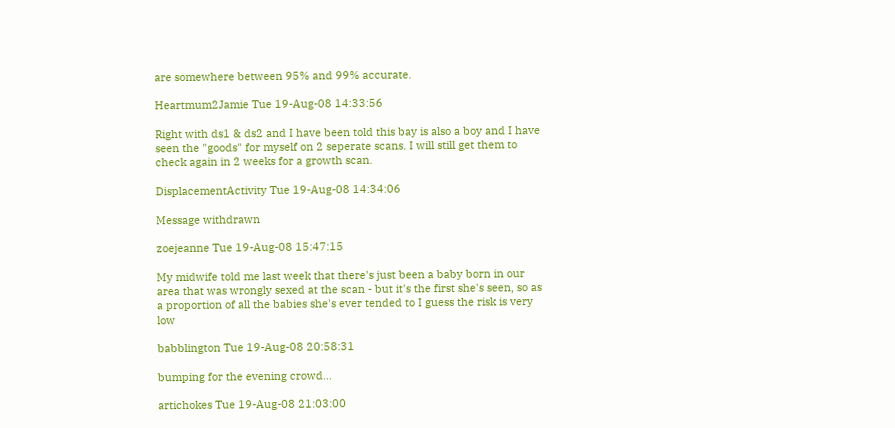are somewhere between 95% and 99% accurate.

Heartmum2Jamie Tue 19-Aug-08 14:33:56

Right with ds1 & ds2 and I have been told this bay is also a boy and I have seen the "goods" for myself on 2 seperate scans. I will still get them to check again in 2 weeks for a growth scan.

DisplacementActivity Tue 19-Aug-08 14:34:06

Message withdrawn

zoejeanne Tue 19-Aug-08 15:47:15

My midwife told me last week that there's just been a baby born in our area that was wrongly sexed at the scan - but it's the first she's seen, so as a proportion of all the babies she's ever tended to I guess the risk is very low

babblington Tue 19-Aug-08 20:58:31

bumping for the evening crowd...

artichokes Tue 19-Aug-08 21:03:00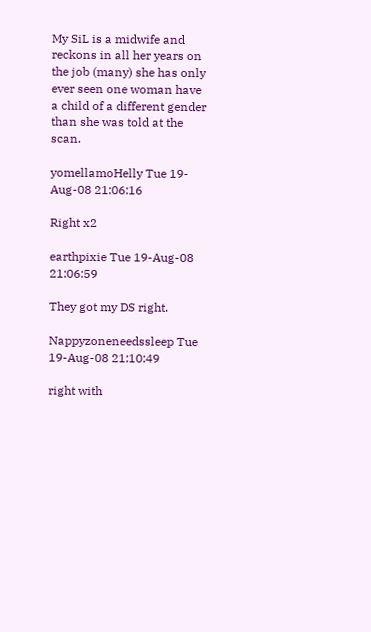My SiL is a midwife and reckons in all her years on the job (many) she has only ever seen one woman have a child of a different gender than she was told at the scan.

yomellamoHelly Tue 19-Aug-08 21:06:16

Right x2

earthpixie Tue 19-Aug-08 21:06:59

They got my DS right.

Nappyzoneneedssleep Tue 19-Aug-08 21:10:49

right with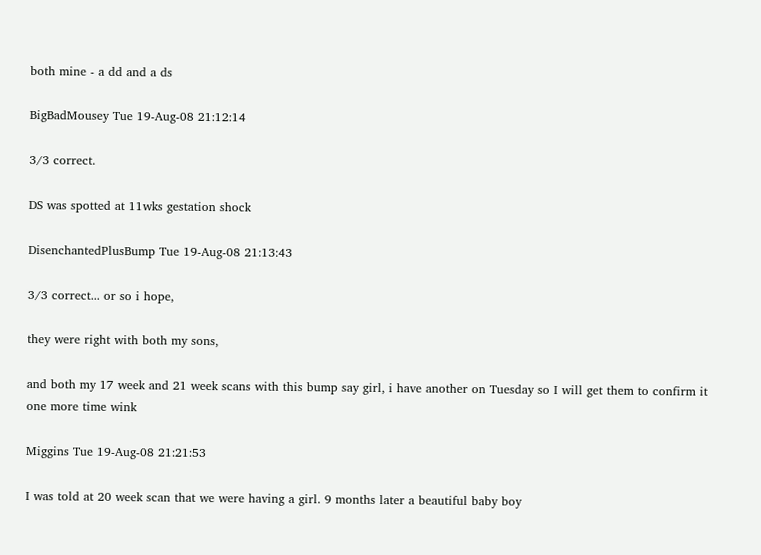both mine - a dd and a ds

BigBadMousey Tue 19-Aug-08 21:12:14

3/3 correct.

DS was spotted at 11wks gestation shock

DisenchantedPlusBump Tue 19-Aug-08 21:13:43

3/3 correct... or so i hope,

they were right with both my sons,

and both my 17 week and 21 week scans with this bump say girl, i have another on Tuesday so I will get them to confirm it one more time wink

Miggins Tue 19-Aug-08 21:21:53

I was told at 20 week scan that we were having a girl. 9 months later a beautiful baby boy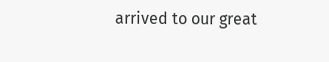arrived to our great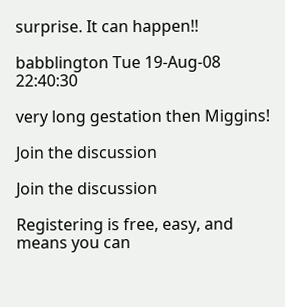surprise. It can happen!!

babblington Tue 19-Aug-08 22:40:30

very long gestation then Miggins!

Join the discussion

Join the discussion

Registering is free, easy, and means you can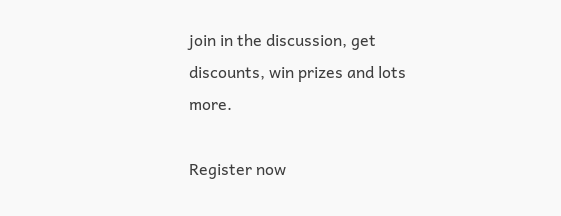join in the discussion, get discounts, win prizes and lots more.

Register now